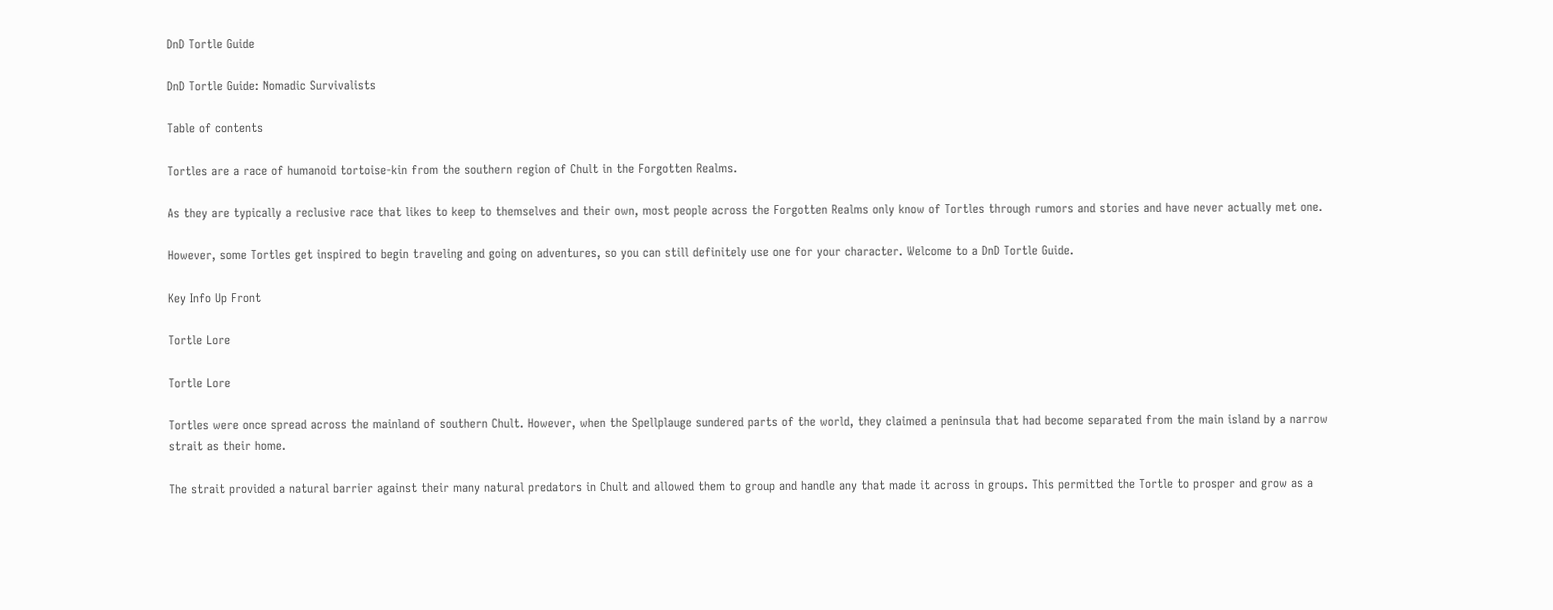DnD Tortle Guide

DnD Tortle Guide: Nomadic Survivalists

Table of contents

Tortles are a race of humanoid tortoise-kin from the southern region of Chult in the Forgotten Realms.

As they are typically a reclusive race that likes to keep to themselves and their own, most people across the Forgotten Realms only know of Tortles through rumors and stories and have never actually met one.

However, some Tortles get inspired to begin traveling and going on adventures, so you can still definitely use one for your character. Welcome to a DnD Tortle Guide.

Key Info Up Front

Tortle Lore

Tortle Lore

Tortles were once spread across the mainland of southern Chult. However, when the Spellplauge sundered parts of the world, they claimed a peninsula that had become separated from the main island by a narrow strait as their home.

The strait provided a natural barrier against their many natural predators in Chult and allowed them to group and handle any that made it across in groups. This permitted the Tortle to prosper and grow as a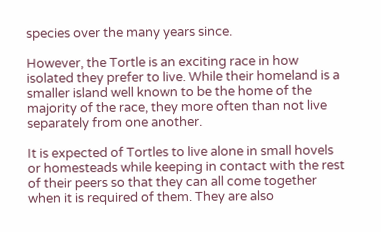species over the many years since.

However, the Tortle is an exciting race in how isolated they prefer to live. While their homeland is a smaller island well known to be the home of the majority of the race, they more often than not live separately from one another.

It is expected of Tortles to live alone in small hovels or homesteads while keeping in contact with the rest of their peers so that they can all come together when it is required of them. They are also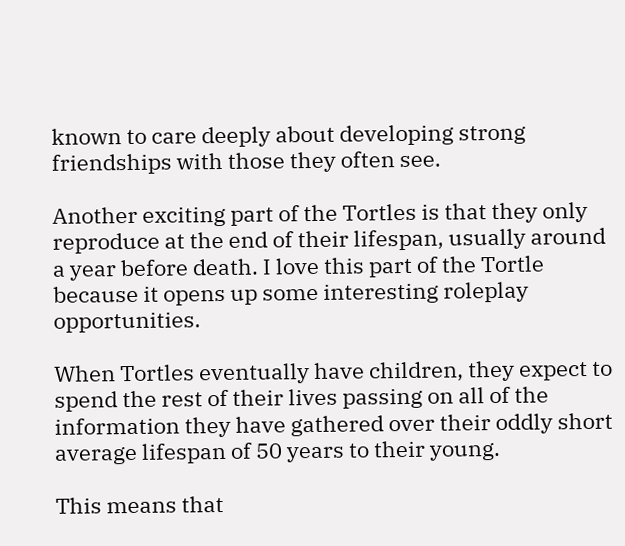known to care deeply about developing strong friendships with those they often see.

Another exciting part of the Tortles is that they only reproduce at the end of their lifespan, usually around a year before death. I love this part of the Tortle because it opens up some interesting roleplay opportunities.

When Tortles eventually have children, they expect to spend the rest of their lives passing on all of the information they have gathered over their oddly short average lifespan of 50 years to their young.

This means that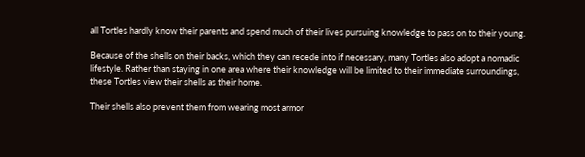all Tortles hardly know their parents and spend much of their lives pursuing knowledge to pass on to their young.

Because of the shells on their backs, which they can recede into if necessary, many Tortles also adopt a nomadic lifestyle. Rather than staying in one area where their knowledge will be limited to their immediate surroundings, these Tortles view their shells as their home.

Their shells also prevent them from wearing most armor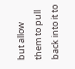but allow them to pull back into it to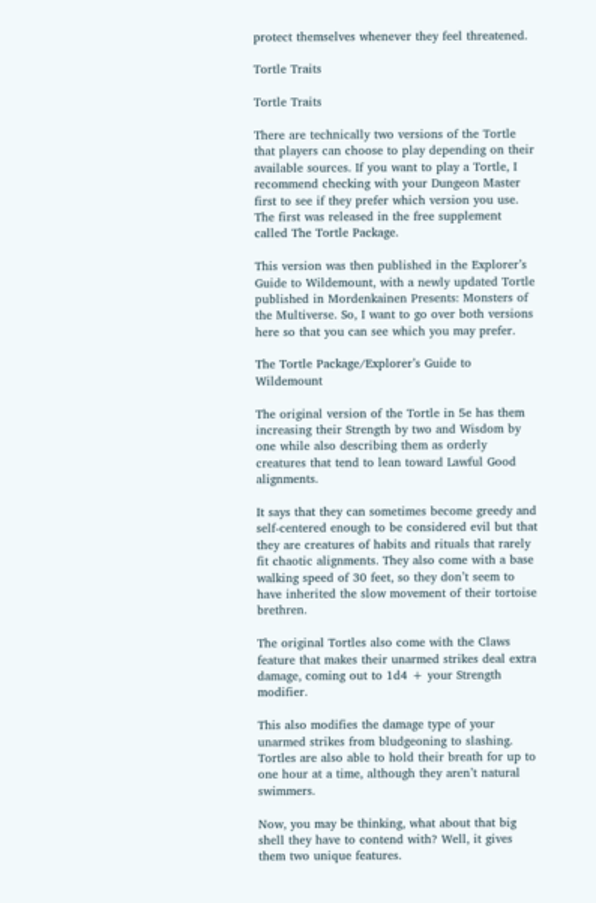protect themselves whenever they feel threatened.

Tortle Traits

Tortle Traits

There are technically two versions of the Tortle that players can choose to play depending on their available sources. If you want to play a Tortle, I recommend checking with your Dungeon Master first to see if they prefer which version you use. The first was released in the free supplement called The Tortle Package.

This version was then published in the Explorer’s Guide to Wildemount, with a newly updated Tortle published in Mordenkainen Presents: Monsters of the Multiverse. So, I want to go over both versions here so that you can see which you may prefer.

The Tortle Package/Explorer’s Guide to Wildemount

The original version of the Tortle in 5e has them increasing their Strength by two and Wisdom by one while also describing them as orderly creatures that tend to lean toward Lawful Good alignments.

It says that they can sometimes become greedy and self-centered enough to be considered evil but that they are creatures of habits and rituals that rarely fit chaotic alignments. They also come with a base walking speed of 30 feet, so they don’t seem to have inherited the slow movement of their tortoise brethren.

The original Tortles also come with the Claws feature that makes their unarmed strikes deal extra damage, coming out to 1d4 + your Strength modifier.

This also modifies the damage type of your unarmed strikes from bludgeoning to slashing. Tortles are also able to hold their breath for up to one hour at a time, although they aren’t natural swimmers.

Now, you may be thinking, what about that big shell they have to contend with? Well, it gives them two unique features.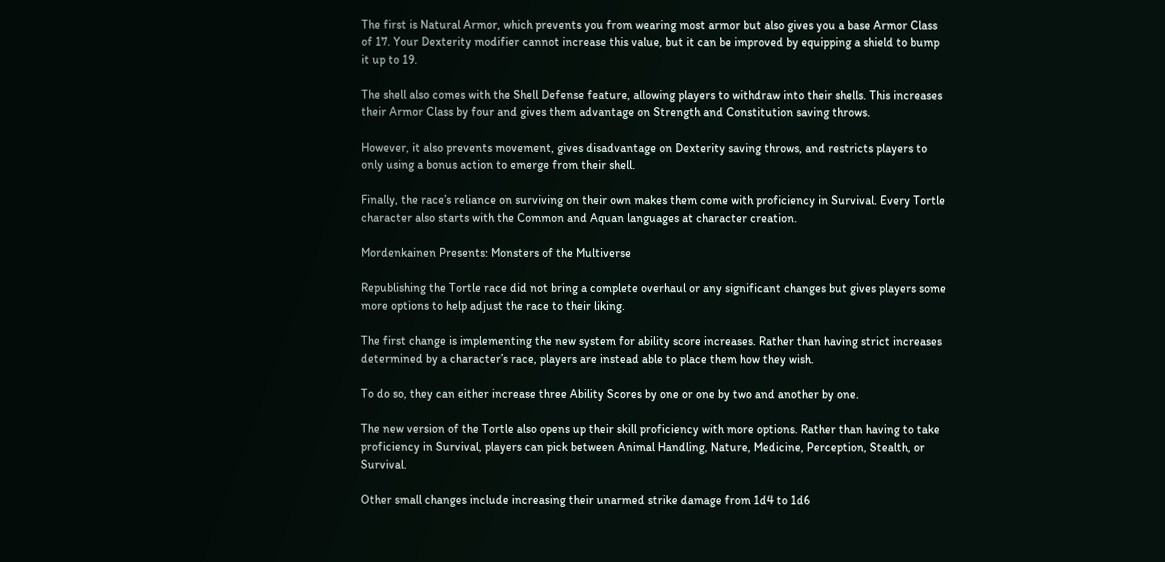The first is Natural Armor, which prevents you from wearing most armor but also gives you a base Armor Class of 17. Your Dexterity modifier cannot increase this value, but it can be improved by equipping a shield to bump it up to 19.

The shell also comes with the Shell Defense feature, allowing players to withdraw into their shells. This increases their Armor Class by four and gives them advantage on Strength and Constitution saving throws.

However, it also prevents movement, gives disadvantage on Dexterity saving throws, and restricts players to only using a bonus action to emerge from their shell.

Finally, the race’s reliance on surviving on their own makes them come with proficiency in Survival. Every Tortle character also starts with the Common and Aquan languages at character creation.

Mordenkainen Presents: Monsters of the Multiverse

Republishing the Tortle race did not bring a complete overhaul or any significant changes but gives players some more options to help adjust the race to their liking.

The first change is implementing the new system for ability score increases. Rather than having strict increases determined by a character’s race, players are instead able to place them how they wish.

To do so, they can either increase three Ability Scores by one or one by two and another by one.

The new version of the Tortle also opens up their skill proficiency with more options. Rather than having to take proficiency in Survival, players can pick between Animal Handling, Nature, Medicine, Perception, Stealth, or Survival.

Other small changes include increasing their unarmed strike damage from 1d4 to 1d6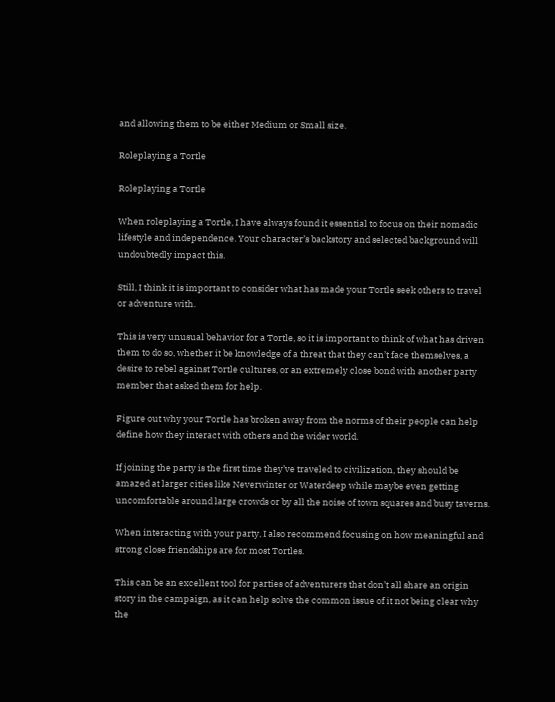and allowing them to be either Medium or Small size.

Roleplaying a Tortle

Roleplaying a Tortle

When roleplaying a Tortle, I have always found it essential to focus on their nomadic lifestyle and independence. Your character’s backstory and selected background will undoubtedly impact this.

Still, I think it is important to consider what has made your Tortle seek others to travel or adventure with.

This is very unusual behavior for a Tortle, so it is important to think of what has driven them to do so, whether it be knowledge of a threat that they can’t face themselves, a desire to rebel against Tortle cultures, or an extremely close bond with another party member that asked them for help.

Figure out why your Tortle has broken away from the norms of their people can help define how they interact with others and the wider world.

If joining the party is the first time they’ve traveled to civilization, they should be amazed at larger cities like Neverwinter or Waterdeep while maybe even getting uncomfortable around large crowds or by all the noise of town squares and busy taverns.

When interacting with your party, I also recommend focusing on how meaningful and strong close friendships are for most Tortles.

This can be an excellent tool for parties of adventurers that don’t all share an origin story in the campaign, as it can help solve the common issue of it not being clear why the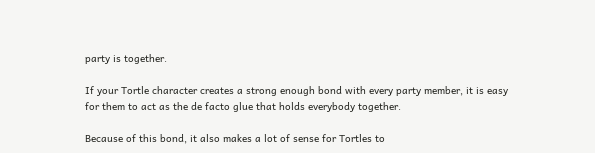party is together.

If your Tortle character creates a strong enough bond with every party member, it is easy for them to act as the de facto glue that holds everybody together.

Because of this bond, it also makes a lot of sense for Tortles to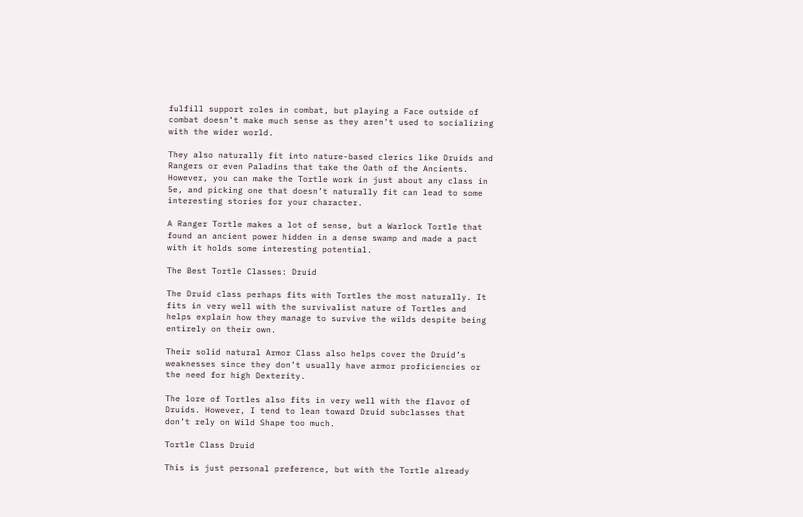fulfill support roles in combat, but playing a Face outside of combat doesn’t make much sense as they aren’t used to socializing with the wider world.

They also naturally fit into nature-based clerics like Druids and Rangers or even Paladins that take the Oath of the Ancients. However, you can make the Tortle work in just about any class in 5e, and picking one that doesn’t naturally fit can lead to some interesting stories for your character.

A Ranger Tortle makes a lot of sense, but a Warlock Tortle that found an ancient power hidden in a dense swamp and made a pact with it holds some interesting potential.

The Best Tortle Classes: Druid

The Druid class perhaps fits with Tortles the most naturally. It fits in very well with the survivalist nature of Tortles and helps explain how they manage to survive the wilds despite being entirely on their own.

Their solid natural Armor Class also helps cover the Druid’s weaknesses since they don’t usually have armor proficiencies or the need for high Dexterity.

The lore of Tortles also fits in very well with the flavor of Druids. However, I tend to lean toward Druid subclasses that don’t rely on Wild Shape too much.

Tortle Class Druid

This is just personal preference, but with the Tortle already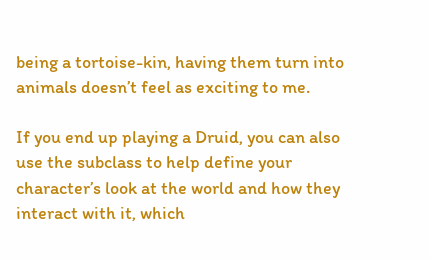being a tortoise-kin, having them turn into animals doesn’t feel as exciting to me.

If you end up playing a Druid, you can also use the subclass to help define your character’s look at the world and how they interact with it, which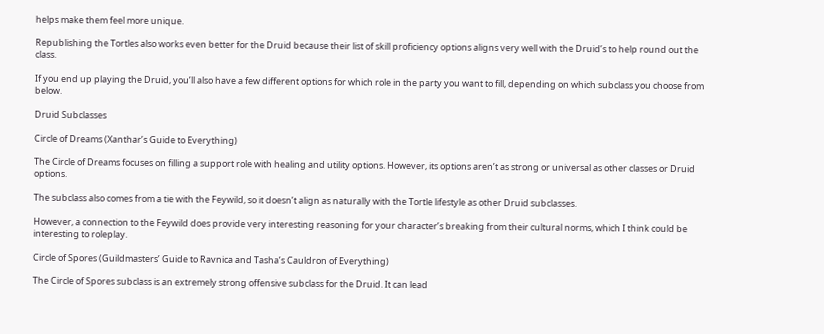helps make them feel more unique.

Republishing the Tortles also works even better for the Druid because their list of skill proficiency options aligns very well with the Druid’s to help round out the class.

If you end up playing the Druid, you’ll also have a few different options for which role in the party you want to fill, depending on which subclass you choose from below.

Druid Subclasses

Circle of Dreams (Xanthar’s Guide to Everything)

The Circle of Dreams focuses on filling a support role with healing and utility options. However, its options aren’t as strong or universal as other classes or Druid options.

The subclass also comes from a tie with the Feywild, so it doesn’t align as naturally with the Tortle lifestyle as other Druid subclasses.

However, a connection to the Feywild does provide very interesting reasoning for your character’s breaking from their cultural norms, which I think could be interesting to roleplay.

Circle of Spores (Guildmasters’ Guide to Ravnica and Tasha’s Cauldron of Everything)

The Circle of Spores subclass is an extremely strong offensive subclass for the Druid. It can lead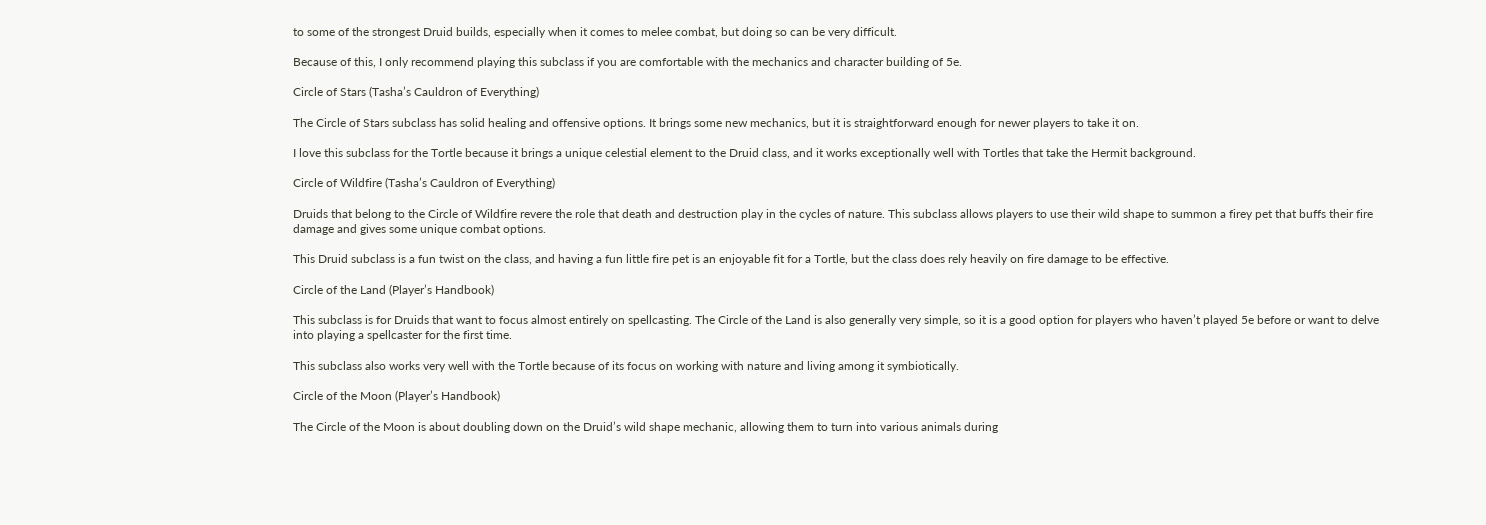to some of the strongest Druid builds, especially when it comes to melee combat, but doing so can be very difficult.

Because of this, I only recommend playing this subclass if you are comfortable with the mechanics and character building of 5e.

Circle of Stars (Tasha’s Cauldron of Everything)

The Circle of Stars subclass has solid healing and offensive options. It brings some new mechanics, but it is straightforward enough for newer players to take it on.

I love this subclass for the Tortle because it brings a unique celestial element to the Druid class, and it works exceptionally well with Tortles that take the Hermit background.

Circle of Wildfire (Tasha’s Cauldron of Everything)

Druids that belong to the Circle of Wildfire revere the role that death and destruction play in the cycles of nature. This subclass allows players to use their wild shape to summon a firey pet that buffs their fire damage and gives some unique combat options.

This Druid subclass is a fun twist on the class, and having a fun little fire pet is an enjoyable fit for a Tortle, but the class does rely heavily on fire damage to be effective.

Circle of the Land (Player’s Handbook)

This subclass is for Druids that want to focus almost entirely on spellcasting. The Circle of the Land is also generally very simple, so it is a good option for players who haven’t played 5e before or want to delve into playing a spellcaster for the first time.

This subclass also works very well with the Tortle because of its focus on working with nature and living among it symbiotically.

Circle of the Moon (Player’s Handbook)

The Circle of the Moon is about doubling down on the Druid’s wild shape mechanic, allowing them to turn into various animals during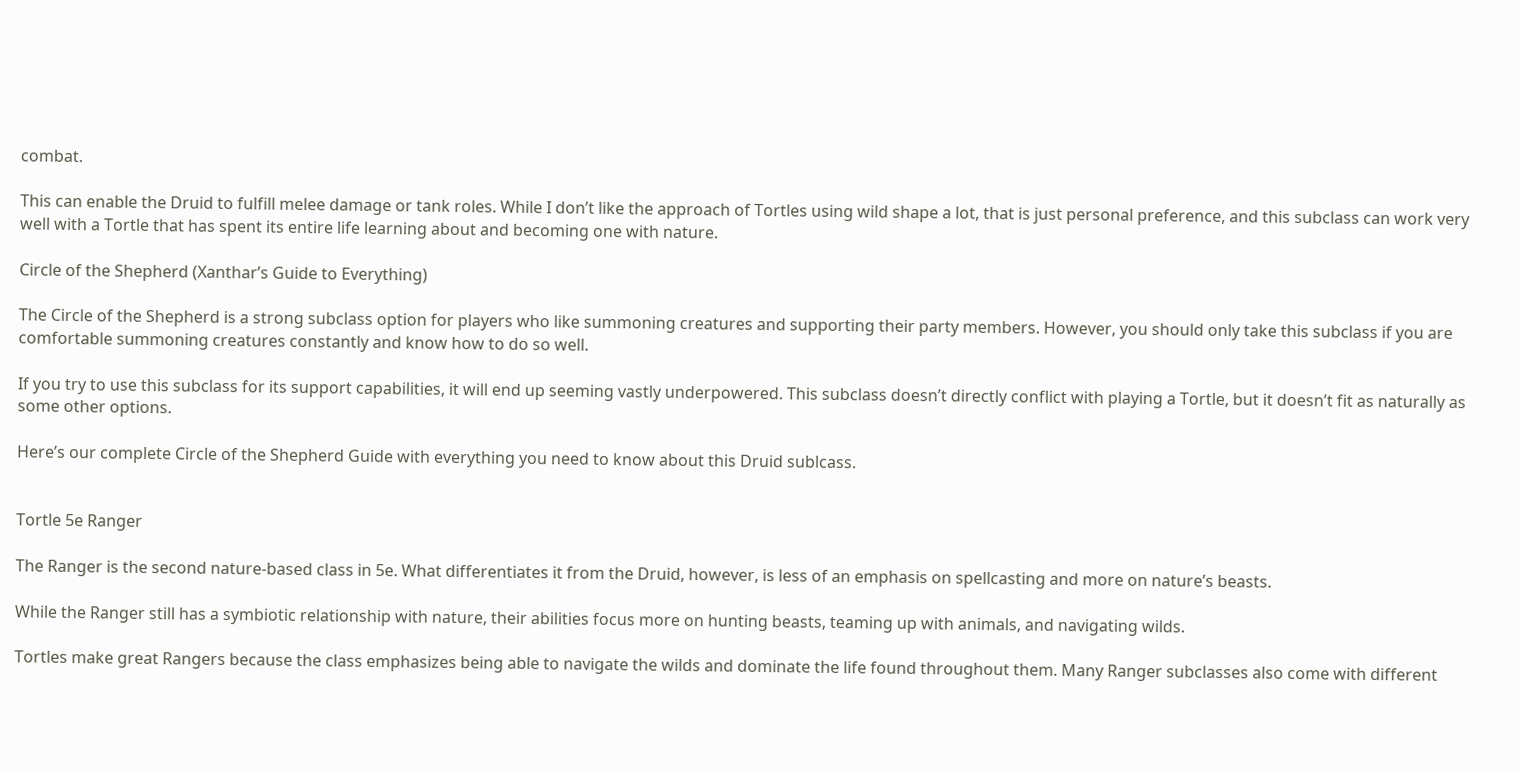combat.

This can enable the Druid to fulfill melee damage or tank roles. While I don’t like the approach of Tortles using wild shape a lot, that is just personal preference, and this subclass can work very well with a Tortle that has spent its entire life learning about and becoming one with nature.

Circle of the Shepherd (Xanthar’s Guide to Everything)

The Circle of the Shepherd is a strong subclass option for players who like summoning creatures and supporting their party members. However, you should only take this subclass if you are comfortable summoning creatures constantly and know how to do so well.

If you try to use this subclass for its support capabilities, it will end up seeming vastly underpowered. This subclass doesn’t directly conflict with playing a Tortle, but it doesn’t fit as naturally as some other options.

Here’s our complete Circle of the Shepherd Guide with everything you need to know about this Druid sublcass.


Tortle 5e Ranger

The Ranger is the second nature-based class in 5e. What differentiates it from the Druid, however, is less of an emphasis on spellcasting and more on nature’s beasts.

While the Ranger still has a symbiotic relationship with nature, their abilities focus more on hunting beasts, teaming up with animals, and navigating wilds.

Tortles make great Rangers because the class emphasizes being able to navigate the wilds and dominate the life found throughout them. Many Ranger subclasses also come with different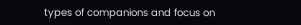types of companions and focus on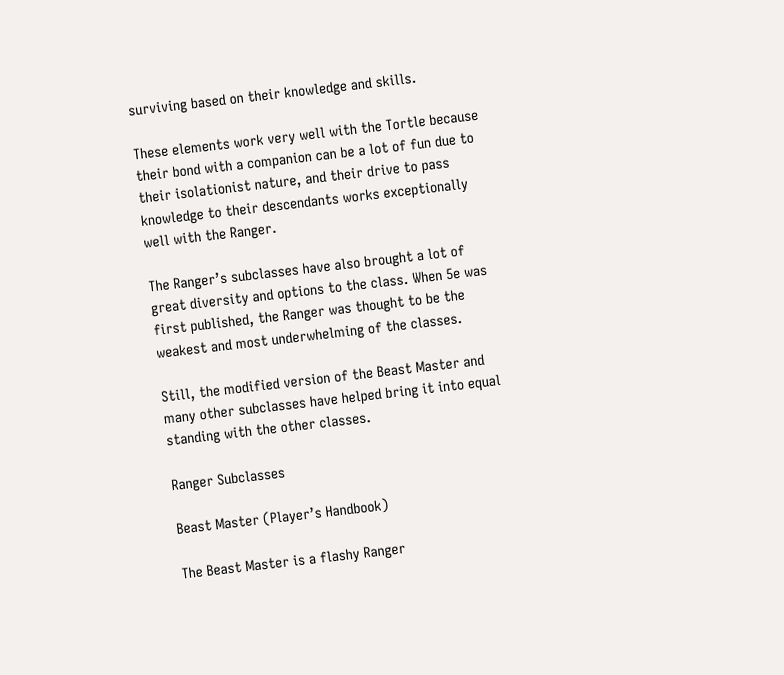surviving based on their knowledge and skills.

These elements work very well with the Tortle because their bond with a companion can be a lot of fun due to their isolationist nature, and their drive to pass knowledge to their descendants works exceptionally well with the Ranger.

The Ranger’s subclasses have also brought a lot of great diversity and options to the class. When 5e was first published, the Ranger was thought to be the weakest and most underwhelming of the classes.

Still, the modified version of the Beast Master and many other subclasses have helped bring it into equal standing with the other classes.

Ranger Subclasses

Beast Master (Player’s Handbook)

The Beast Master is a flashy Ranger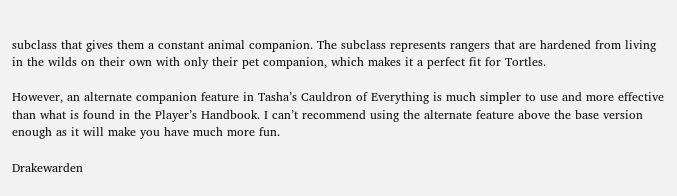subclass that gives them a constant animal companion. The subclass represents rangers that are hardened from living in the wilds on their own with only their pet companion, which makes it a perfect fit for Tortles.

However, an alternate companion feature in Tasha’s Cauldron of Everything is much simpler to use and more effective than what is found in the Player’s Handbook. I can’t recommend using the alternate feature above the base version enough as it will make you have much more fun.

Drakewarden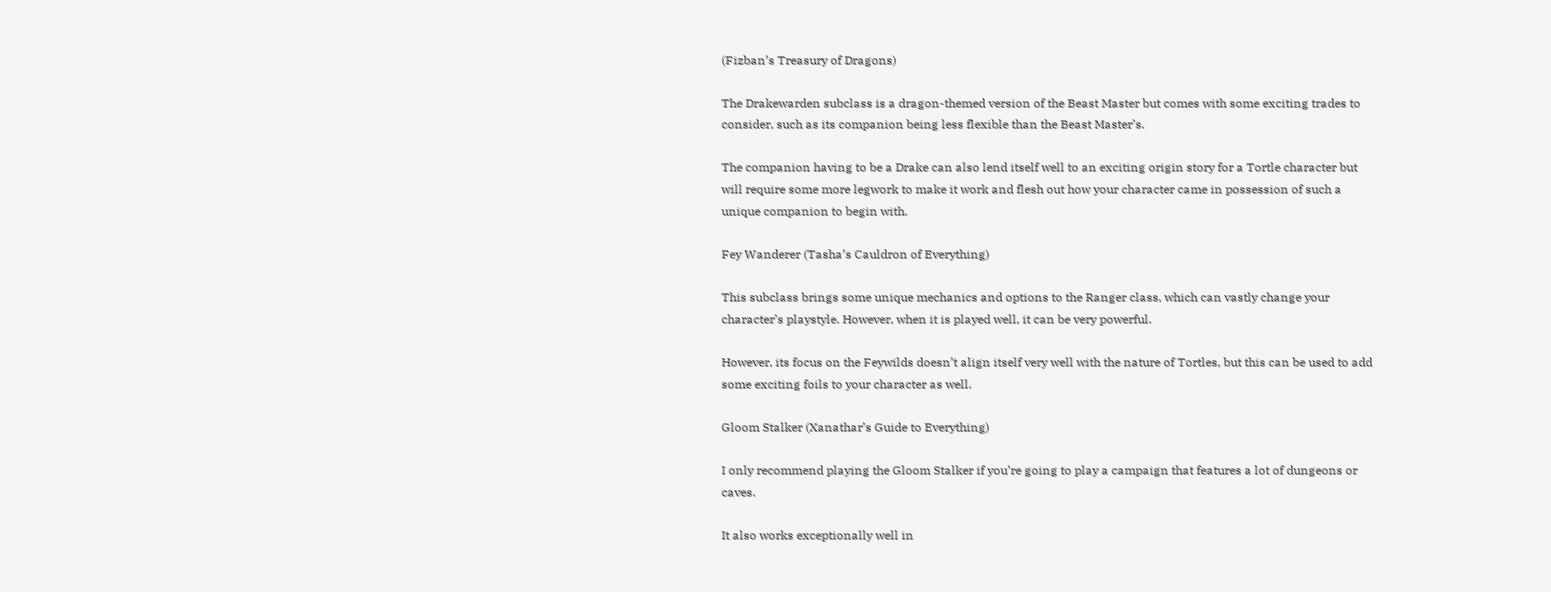(Fizban’s Treasury of Dragons)

The Drakewarden subclass is a dragon-themed version of the Beast Master but comes with some exciting trades to consider, such as its companion being less flexible than the Beast Master’s.

The companion having to be a Drake can also lend itself well to an exciting origin story for a Tortle character but will require some more legwork to make it work and flesh out how your character came in possession of such a unique companion to begin with.

Fey Wanderer (Tasha’s Cauldron of Everything)

This subclass brings some unique mechanics and options to the Ranger class, which can vastly change your character’s playstyle. However, when it is played well, it can be very powerful.

However, its focus on the Feywilds doesn’t align itself very well with the nature of Tortles, but this can be used to add some exciting foils to your character as well.

Gloom Stalker (Xanathar’s Guide to Everything)

I only recommend playing the Gloom Stalker if you’re going to play a campaign that features a lot of dungeons or caves.

It also works exceptionally well in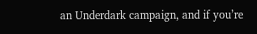an Underdark campaign, and if you’re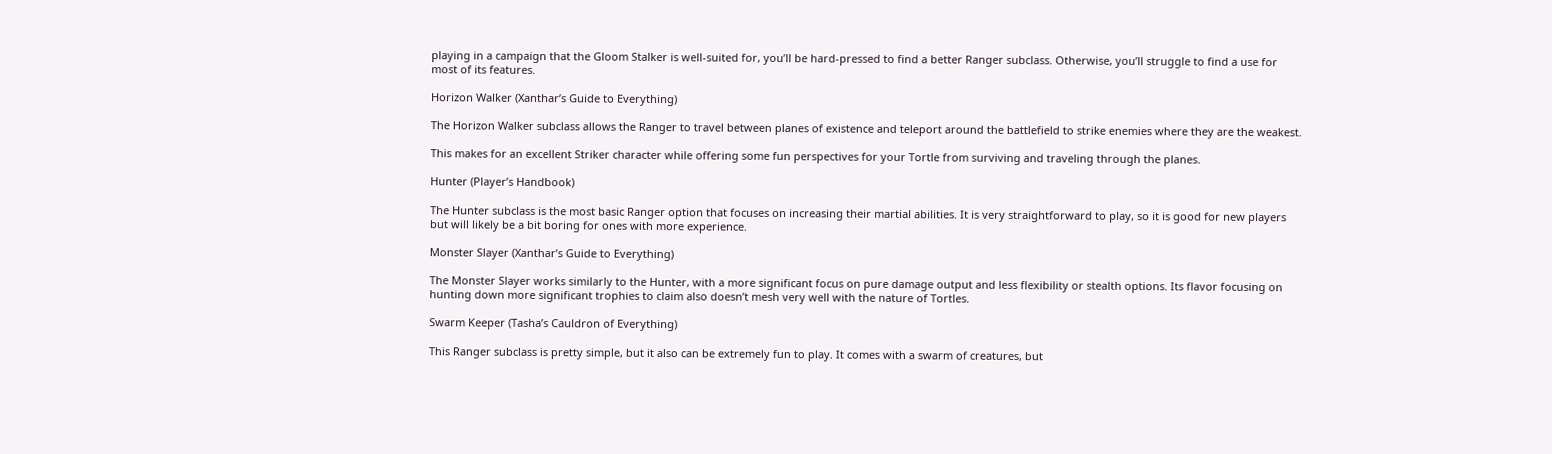playing in a campaign that the Gloom Stalker is well-suited for, you’ll be hard-pressed to find a better Ranger subclass. Otherwise, you’ll struggle to find a use for most of its features.

Horizon Walker (Xanthar’s Guide to Everything)

The Horizon Walker subclass allows the Ranger to travel between planes of existence and teleport around the battlefield to strike enemies where they are the weakest.

This makes for an excellent Striker character while offering some fun perspectives for your Tortle from surviving and traveling through the planes.

Hunter (Player’s Handbook)

The Hunter subclass is the most basic Ranger option that focuses on increasing their martial abilities. It is very straightforward to play, so it is good for new players but will likely be a bit boring for ones with more experience.

Monster Slayer (Xanthar’s Guide to Everything)

The Monster Slayer works similarly to the Hunter, with a more significant focus on pure damage output and less flexibility or stealth options. Its flavor focusing on hunting down more significant trophies to claim also doesn’t mesh very well with the nature of Tortles.

Swarm Keeper (Tasha’s Cauldron of Everything)

This Ranger subclass is pretty simple, but it also can be extremely fun to play. It comes with a swarm of creatures, but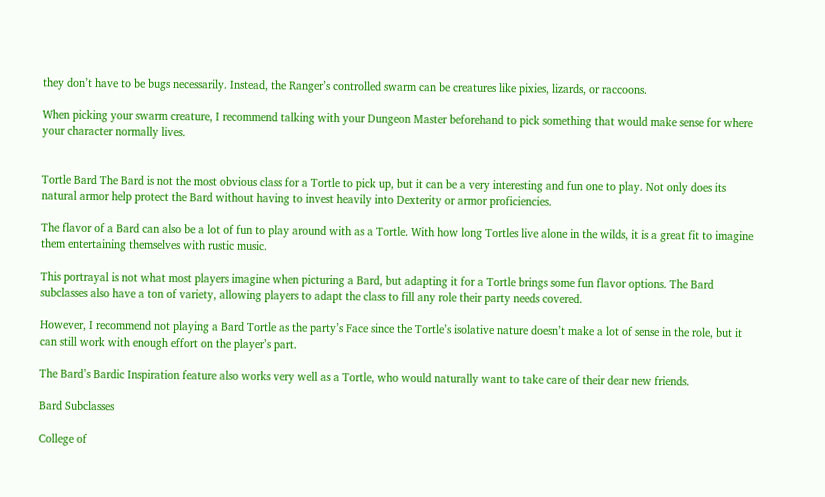they don’t have to be bugs necessarily. Instead, the Ranger’s controlled swarm can be creatures like pixies, lizards, or raccoons.

When picking your swarm creature, I recommend talking with your Dungeon Master beforehand to pick something that would make sense for where your character normally lives.


Tortle Bard The Bard is not the most obvious class for a Tortle to pick up, but it can be a very interesting and fun one to play. Not only does its natural armor help protect the Bard without having to invest heavily into Dexterity or armor proficiencies.

The flavor of a Bard can also be a lot of fun to play around with as a Tortle. With how long Tortles live alone in the wilds, it is a great fit to imagine them entertaining themselves with rustic music.

This portrayal is not what most players imagine when picturing a Bard, but adapting it for a Tortle brings some fun flavor options. The Bard subclasses also have a ton of variety, allowing players to adapt the class to fill any role their party needs covered.

However, I recommend not playing a Bard Tortle as the party’s Face since the Tortle’s isolative nature doesn’t make a lot of sense in the role, but it can still work with enough effort on the player’s part.

The Bard’s Bardic Inspiration feature also works very well as a Tortle, who would naturally want to take care of their dear new friends.

Bard Subclasses

College of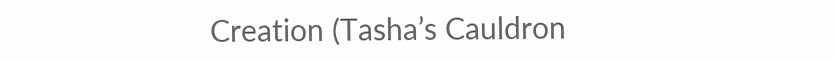Creation (Tasha’s Cauldron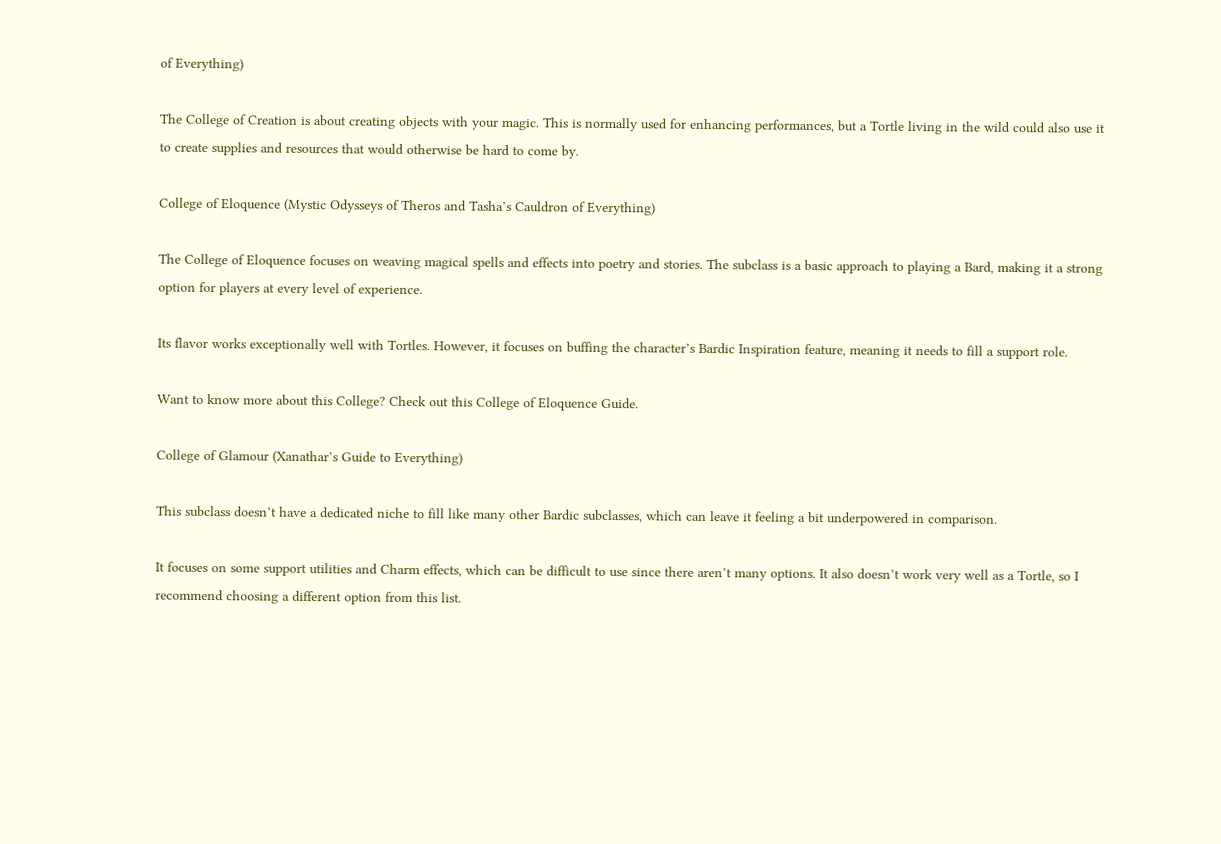of Everything)

The College of Creation is about creating objects with your magic. This is normally used for enhancing performances, but a Tortle living in the wild could also use it to create supplies and resources that would otherwise be hard to come by.

College of Eloquence (Mystic Odysseys of Theros and Tasha’s Cauldron of Everything)

The College of Eloquence focuses on weaving magical spells and effects into poetry and stories. The subclass is a basic approach to playing a Bard, making it a strong option for players at every level of experience.

Its flavor works exceptionally well with Tortles. However, it focuses on buffing the character’s Bardic Inspiration feature, meaning it needs to fill a support role.

Want to know more about this College? Check out this College of Eloquence Guide.

College of Glamour (Xanathar’s Guide to Everything)

This subclass doesn’t have a dedicated niche to fill like many other Bardic subclasses, which can leave it feeling a bit underpowered in comparison.

It focuses on some support utilities and Charm effects, which can be difficult to use since there aren’t many options. It also doesn’t work very well as a Tortle, so I recommend choosing a different option from this list.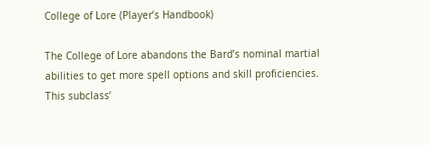College of Lore (Player’s Handbook)

The College of Lore abandons the Bard’s nominal martial abilities to get more spell options and skill proficiencies. This subclass’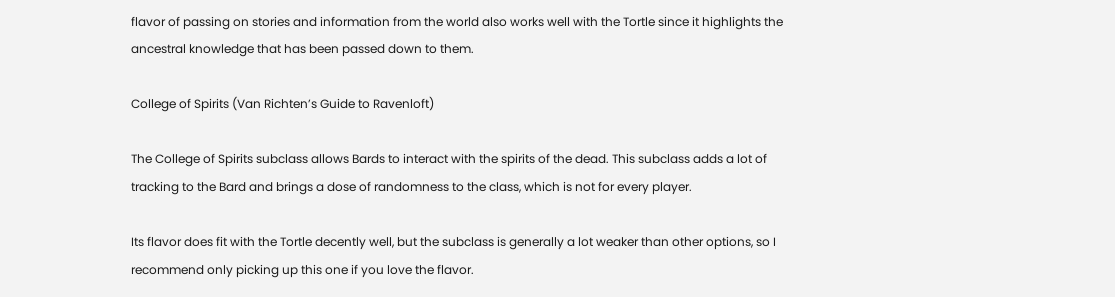flavor of passing on stories and information from the world also works well with the Tortle since it highlights the ancestral knowledge that has been passed down to them.

College of Spirits (Van Richten’s Guide to Ravenloft)

The College of Spirits subclass allows Bards to interact with the spirits of the dead. This subclass adds a lot of tracking to the Bard and brings a dose of randomness to the class, which is not for every player.

Its flavor does fit with the Tortle decently well, but the subclass is generally a lot weaker than other options, so I recommend only picking up this one if you love the flavor.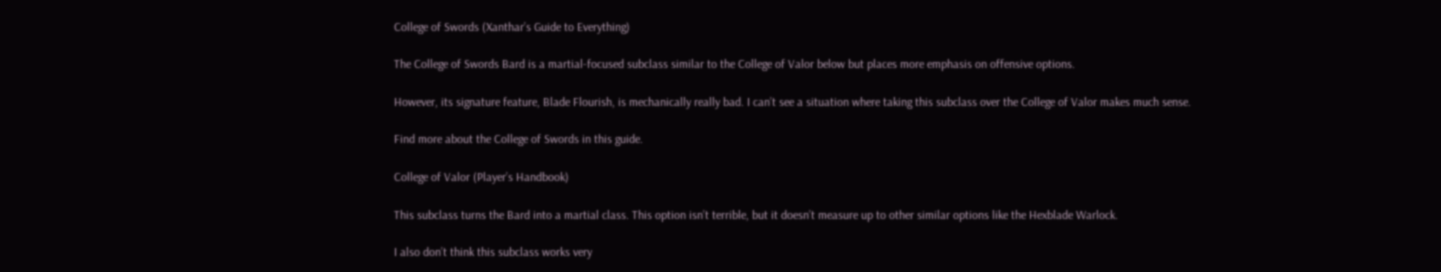College of Swords (Xanthar’s Guide to Everything)

The College of Swords Bard is a martial-focused subclass similar to the College of Valor below but places more emphasis on offensive options.

However, its signature feature, Blade Flourish, is mechanically really bad. I can’t see a situation where taking this subclass over the College of Valor makes much sense.

Find more about the College of Swords in this guide.

College of Valor (Player’s Handbook)

This subclass turns the Bard into a martial class. This option isn’t terrible, but it doesn’t measure up to other similar options like the Hexblade Warlock.

I also don’t think this subclass works very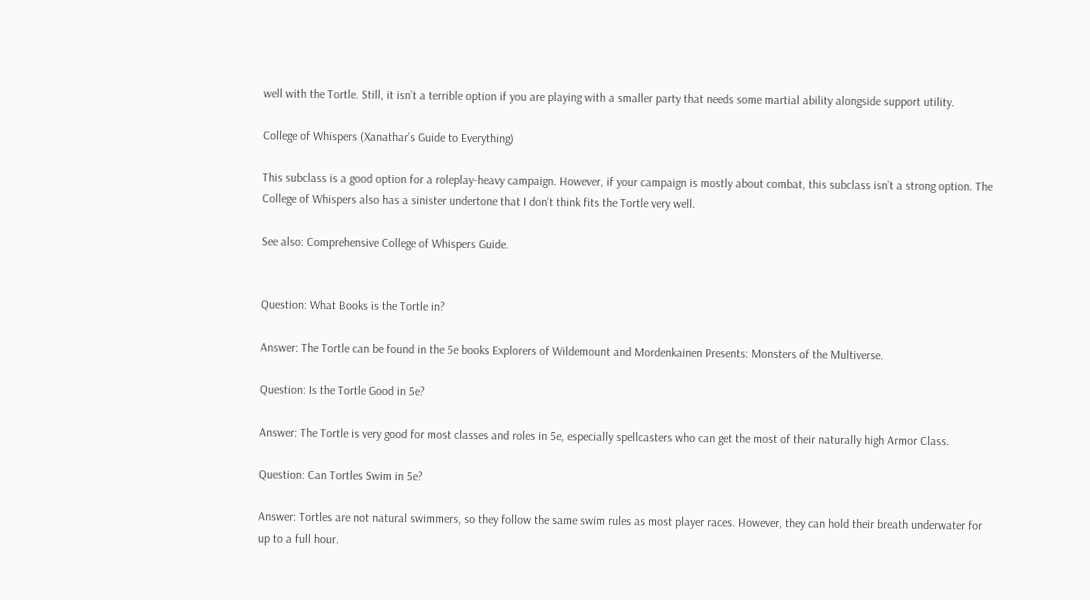well with the Tortle. Still, it isn’t a terrible option if you are playing with a smaller party that needs some martial ability alongside support utility.

College of Whispers (Xanathar’s Guide to Everything)

This subclass is a good option for a roleplay-heavy campaign. However, if your campaign is mostly about combat, this subclass isn’t a strong option. The College of Whispers also has a sinister undertone that I don’t think fits the Tortle very well.

See also: Comprehensive College of Whispers Guide.


Question: What Books is the Tortle in?

Answer: The Tortle can be found in the 5e books Explorers of Wildemount and Mordenkainen Presents: Monsters of the Multiverse.

Question: Is the Tortle Good in 5e?

Answer: The Tortle is very good for most classes and roles in 5e, especially spellcasters who can get the most of their naturally high Armor Class.

Question: Can Tortles Swim in 5e?

Answer: Tortles are not natural swimmers, so they follow the same swim rules as most player races. However, they can hold their breath underwater for up to a full hour.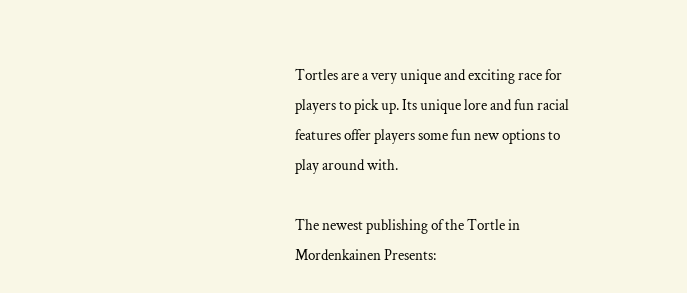Tortles are a very unique and exciting race for players to pick up. Its unique lore and fun racial features offer players some fun new options to play around with.

The newest publishing of the Tortle in Mordenkainen Presents: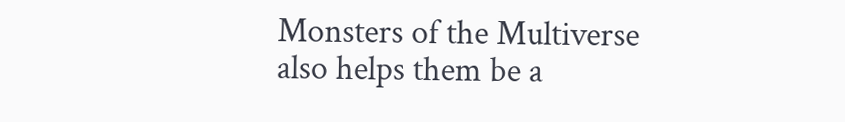Monsters of the Multiverse also helps them be a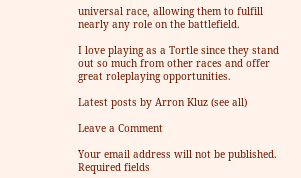universal race, allowing them to fulfill nearly any role on the battlefield.

I love playing as a Tortle since they stand out so much from other races and offer great roleplaying opportunities.

Latest posts by Arron Kluz (see all)

Leave a Comment

Your email address will not be published. Required fields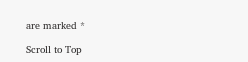are marked *

Scroll to Top